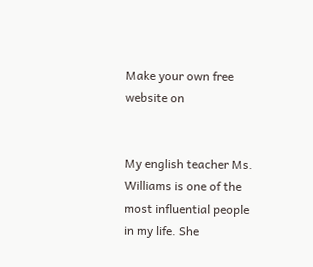Make your own free website on


My english teacher Ms. Williams is one of the most influential people in my life. She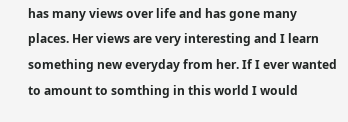has many views over life and has gone many places. Her views are very interesting and I learn something new everyday from her. If I ever wanted to amount to somthing in this world I would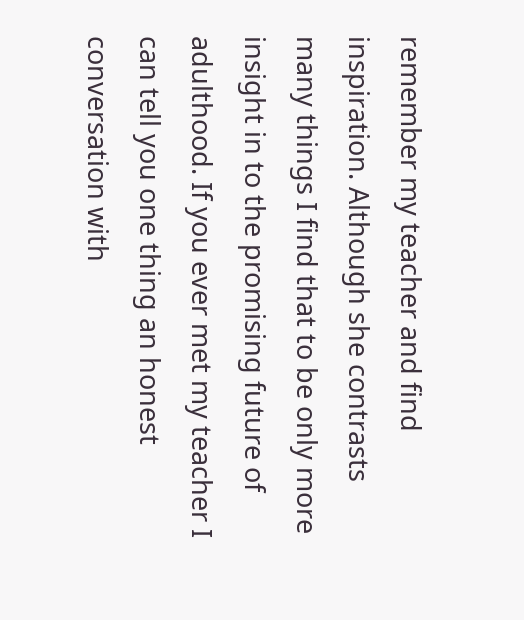remember my teacher and find inspiration. Although she contrasts many things I find that to be only more insight in to the promising future of adulthood. If you ever met my teacher I can tell you one thing an honest conversation with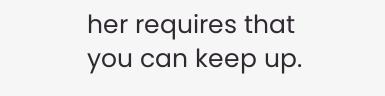her requires that you can keep up.